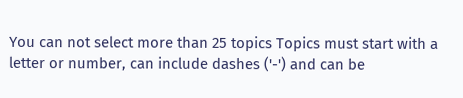You can not select more than 25 topics Topics must start with a letter or number, can include dashes ('-') and can be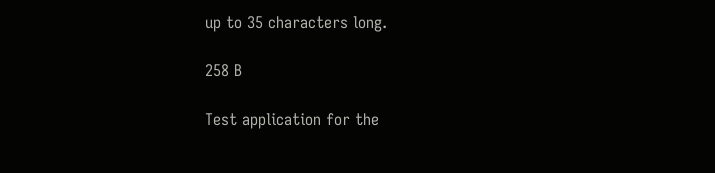up to 35 characters long.

258 B

Test application for the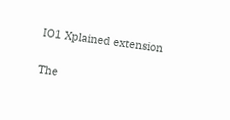IO1 Xplained extension

The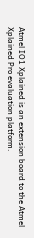Atmel IO1 Xplained is an extension board to the Atmel Xplained Pro evaluation platform.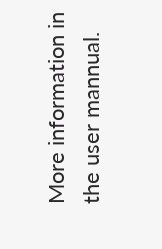More information in the user mannual.